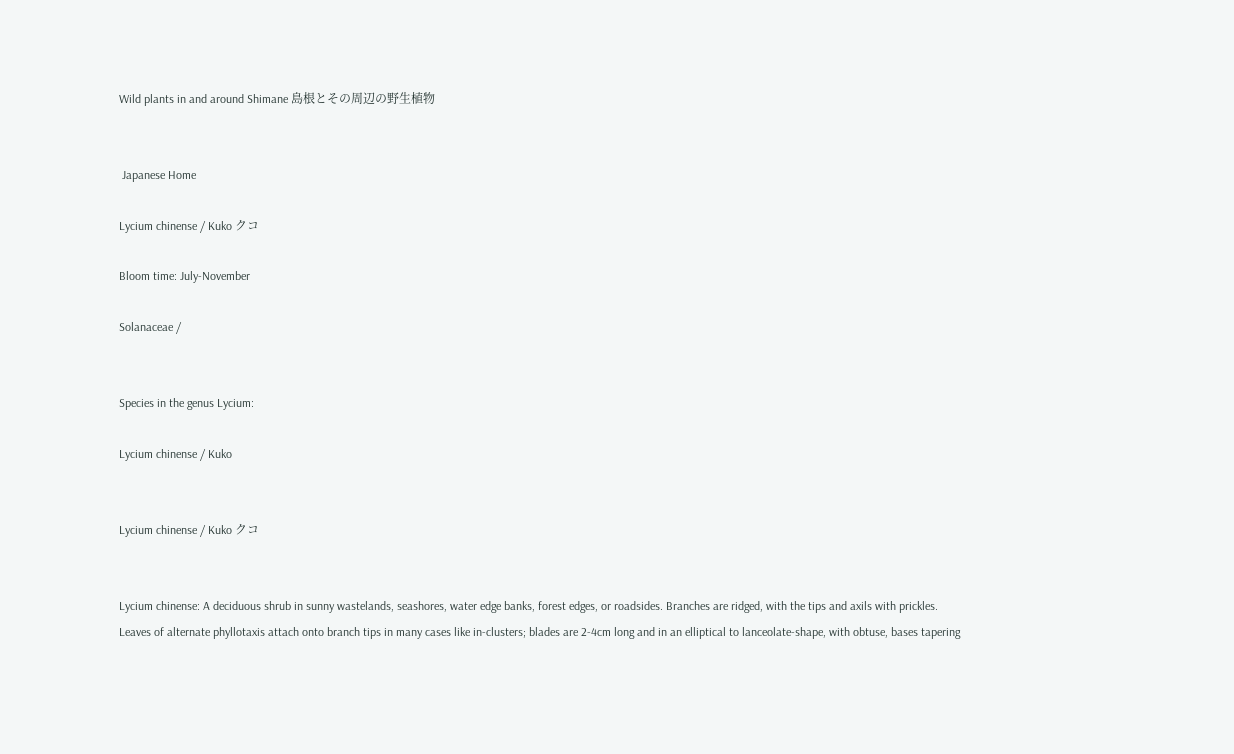Wild plants in and around Shimane 島根とその周辺の野生植物


 Japanese Home

Lycium chinense / Kuko クコ

Bloom time: July-November

Solanaceae /


Species in the genus Lycium:

Lycium chinense / Kuko


Lycium chinense / Kuko クコ


Lycium chinense: A deciduous shrub in sunny wastelands, seashores, water edge banks, forest edges, or roadsides. Branches are ridged, with the tips and axils with prickles. Leaves of alternate phyllotaxis attach onto branch tips in many cases like in-clusters; blades are 2-4cm long and in an elliptical to lanceolate-shape, with obtuse, bases tapering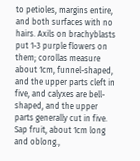to petioles, margins entire, and both surfaces with no hairs. Axils on brachyblasts put 1-3 purple flowers on them; corollas measure about 1cm, funnel-shaped, and the upper parts cleft in five, and calyxes are bell-shaped, and the upper parts generally cut in five. Sap fruit, about 1cm long and oblong.,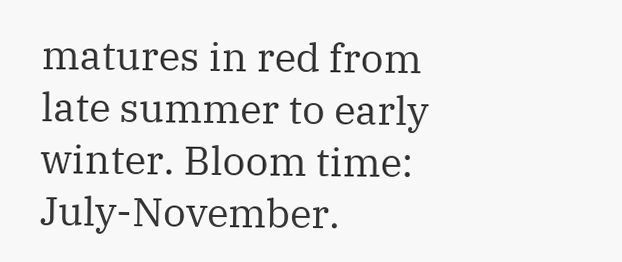matures in red from late summer to early winter. Bloom time: July-November.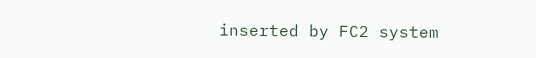inserted by FC2 system